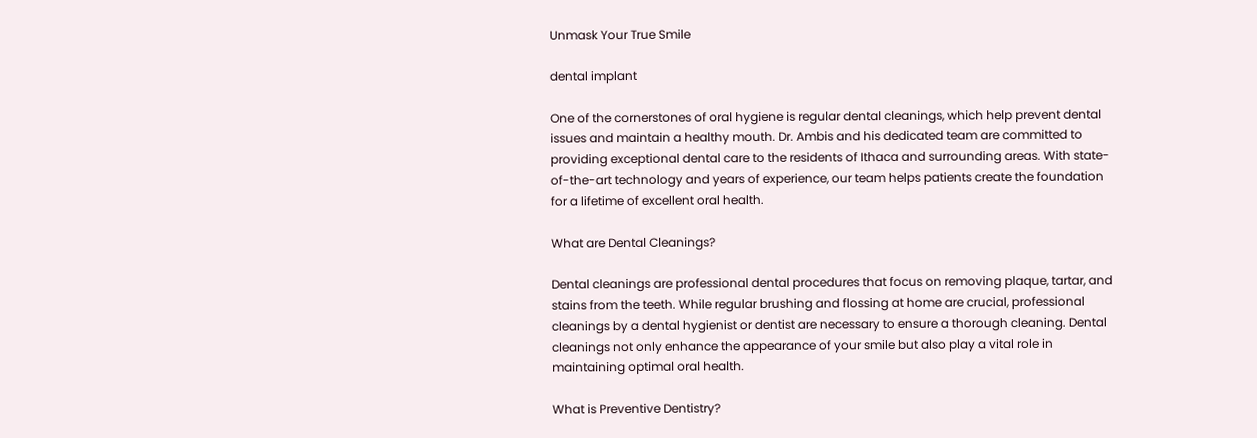Unmask Your True Smile

dental implant

One of the cornerstones of oral hygiene is regular dental cleanings, which help prevent dental issues and maintain a healthy mouth. Dr. Ambis and his dedicated team are committed to providing exceptional dental care to the residents of Ithaca and surrounding areas. With state-of-the-art technology and years of experience, our team helps patients create the foundation for a lifetime of excellent oral health.

What are Dental Cleanings?

Dental cleanings are professional dental procedures that focus on removing plaque, tartar, and stains from the teeth. While regular brushing and flossing at home are crucial, professional cleanings by a dental hygienist or dentist are necessary to ensure a thorough cleaning. Dental cleanings not only enhance the appearance of your smile but also play a vital role in maintaining optimal oral health.

What is Preventive Dentistry?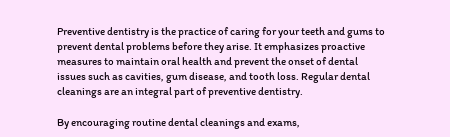Preventive dentistry is the practice of caring for your teeth and gums to prevent dental problems before they arise. It emphasizes proactive measures to maintain oral health and prevent the onset of dental issues such as cavities, gum disease, and tooth loss. Regular dental cleanings are an integral part of preventive dentistry.

By encouraging routine dental cleanings and exams,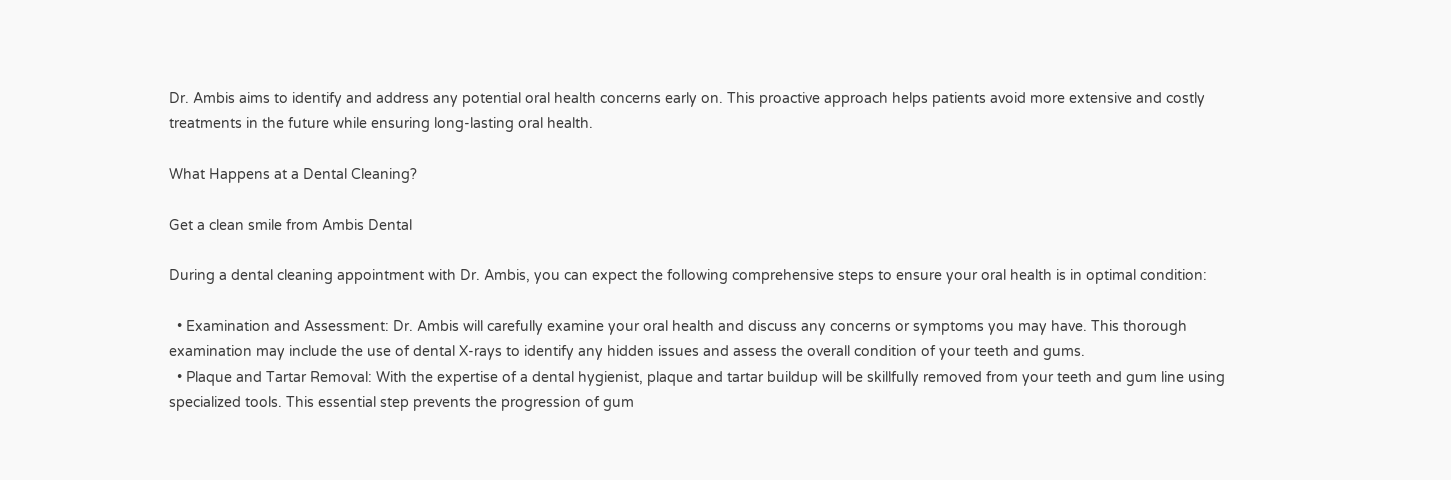Dr. Ambis aims to identify and address any potential oral health concerns early on. This proactive approach helps patients avoid more extensive and costly treatments in the future while ensuring long-lasting oral health.

What Happens at a Dental Cleaning?

Get a clean smile from Ambis Dental

During a dental cleaning appointment with Dr. Ambis, you can expect the following comprehensive steps to ensure your oral health is in optimal condition:

  • Examination and Assessment: Dr. Ambis will carefully examine your oral health and discuss any concerns or symptoms you may have. This thorough examination may include the use of dental X-rays to identify any hidden issues and assess the overall condition of your teeth and gums.
  • Plaque and Tartar Removal: With the expertise of a dental hygienist, plaque and tartar buildup will be skillfully removed from your teeth and gum line using specialized tools. This essential step prevents the progression of gum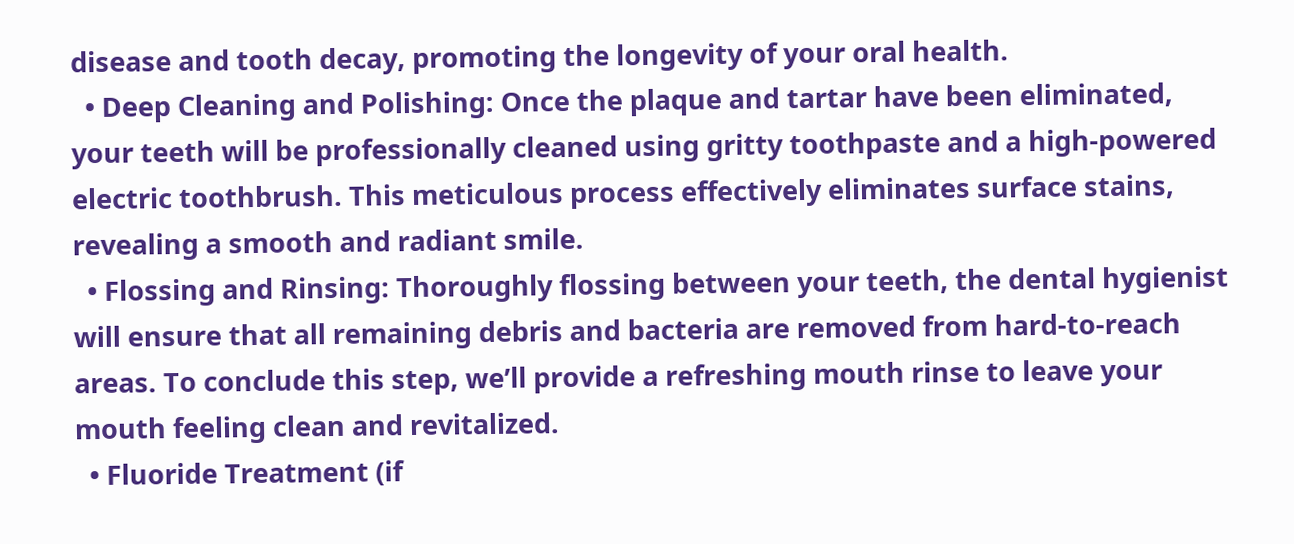disease and tooth decay, promoting the longevity of your oral health.
  • Deep Cleaning and Polishing: Once the plaque and tartar have been eliminated, your teeth will be professionally cleaned using gritty toothpaste and a high-powered electric toothbrush. This meticulous process effectively eliminates surface stains, revealing a smooth and radiant smile.
  • Flossing and Rinsing: Thoroughly flossing between your teeth, the dental hygienist will ensure that all remaining debris and bacteria are removed from hard-to-reach areas. To conclude this step, we’ll provide a refreshing mouth rinse to leave your mouth feeling clean and revitalized.
  • Fluoride Treatment (if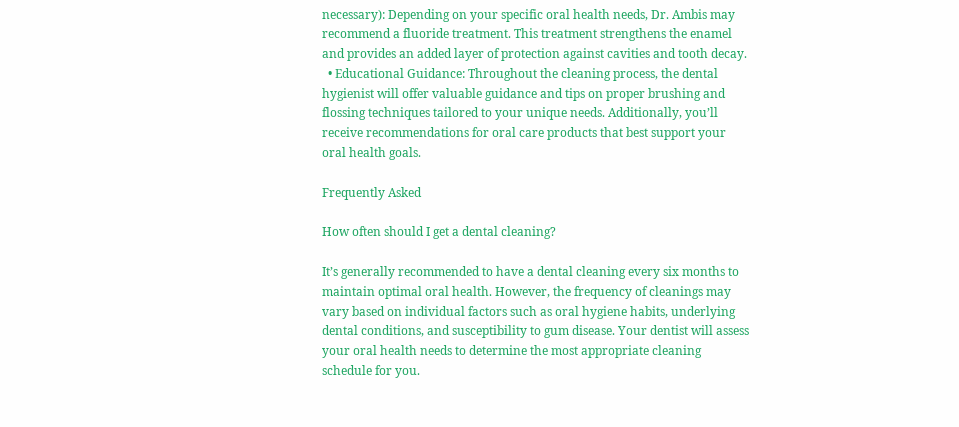necessary): Depending on your specific oral health needs, Dr. Ambis may recommend a fluoride treatment. This treatment strengthens the enamel and provides an added layer of protection against cavities and tooth decay.
  • Educational Guidance: Throughout the cleaning process, the dental hygienist will offer valuable guidance and tips on proper brushing and flossing techniques tailored to your unique needs. Additionally, you’ll receive recommendations for oral care products that best support your oral health goals.

Frequently Asked

How often should I get a dental cleaning?

It’s generally recommended to have a dental cleaning every six months to maintain optimal oral health. However, the frequency of cleanings may vary based on individual factors such as oral hygiene habits, underlying dental conditions, and susceptibility to gum disease. Your dentist will assess your oral health needs to determine the most appropriate cleaning schedule for you.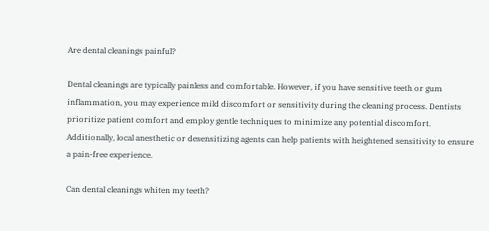Are dental cleanings painful?

Dental cleanings are typically painless and comfortable. However, if you have sensitive teeth or gum inflammation, you may experience mild discomfort or sensitivity during the cleaning process. Dentists prioritize patient comfort and employ gentle techniques to minimize any potential discomfort. Additionally, local anesthetic or desensitizing agents can help patients with heightened sensitivity to ensure a pain-free experience.

Can dental cleanings whiten my teeth?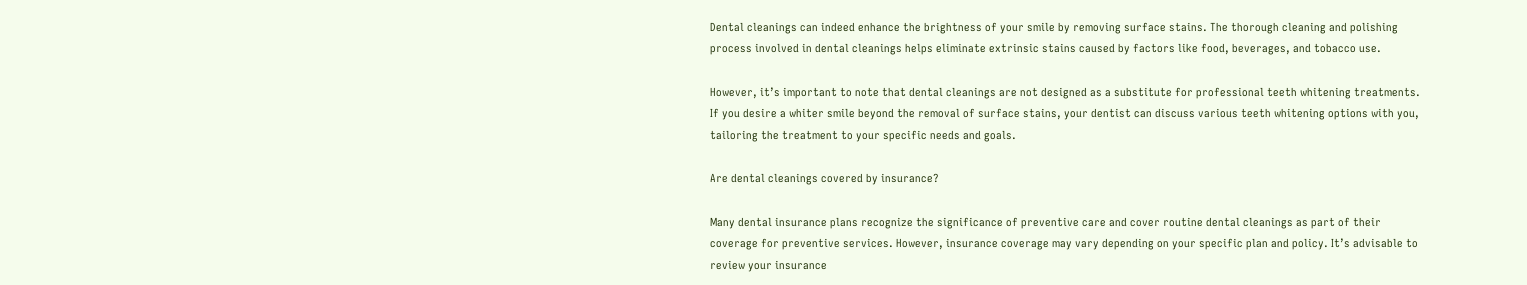Dental cleanings can indeed enhance the brightness of your smile by removing surface stains. The thorough cleaning and polishing process involved in dental cleanings helps eliminate extrinsic stains caused by factors like food, beverages, and tobacco use.

However, it’s important to note that dental cleanings are not designed as a substitute for professional teeth whitening treatments. If you desire a whiter smile beyond the removal of surface stains, your dentist can discuss various teeth whitening options with you, tailoring the treatment to your specific needs and goals.

Are dental cleanings covered by insurance?

Many dental insurance plans recognize the significance of preventive care and cover routine dental cleanings as part of their coverage for preventive services. However, insurance coverage may vary depending on your specific plan and policy. It’s advisable to review your insurance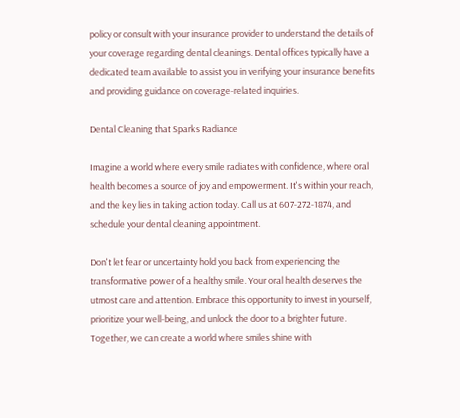policy or consult with your insurance provider to understand the details of your coverage regarding dental cleanings. Dental offices typically have a dedicated team available to assist you in verifying your insurance benefits and providing guidance on coverage-related inquiries.

Dental Cleaning that Sparks Radiance

Imagine a world where every smile radiates with confidence, where oral health becomes a source of joy and empowerment. It's within your reach, and the key lies in taking action today. Call us at 607-272-1874, and schedule your dental cleaning appointment.

Don't let fear or uncertainty hold you back from experiencing the transformative power of a healthy smile. Your oral health deserves the utmost care and attention. Embrace this opportunity to invest in yourself, prioritize your well-being, and unlock the door to a brighter future. Together, we can create a world where smiles shine with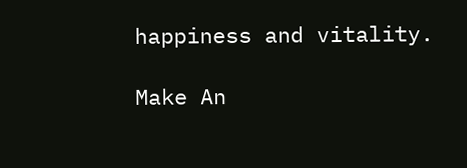happiness and vitality.

Make An